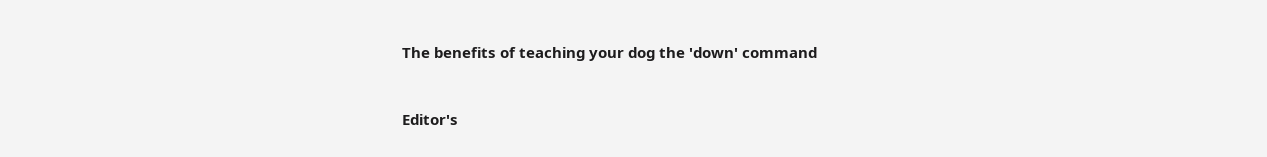The benefits of teaching your dog the 'down' command


Editor's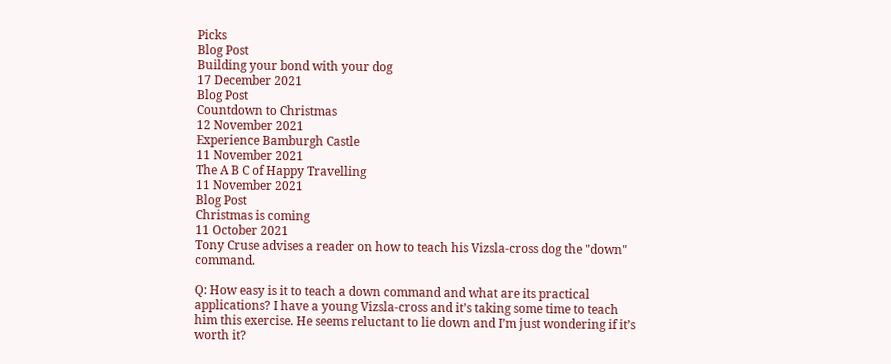Picks
Blog Post
Building your bond with your dog
17 December 2021
Blog Post
Countdown to Christmas
12 November 2021
Experience Bamburgh Castle
11 November 2021
The A B C of Happy Travelling
11 November 2021
Blog Post
Christmas is coming
11 October 2021
Tony Cruse advises a reader on how to teach his Vizsla-cross dog the "down" command.

Q: How easy is it to teach a down command and what are its practical applications? I have a young Vizsla-cross and it’s taking some time to teach him this exercise. He seems reluctant to lie down and I’m just wondering if it’s worth it?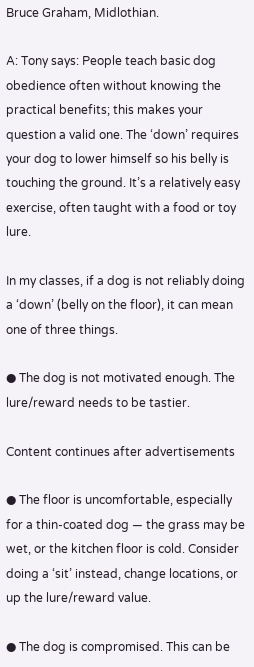Bruce Graham, Midlothian.

A: Tony says: People teach basic dog obedience often without knowing the practical benefits; this makes your question a valid one. The ‘down’ requires your dog to lower himself so his belly is touching the ground. It’s a relatively easy exercise, often taught with a food or toy lure.

In my classes, if a dog is not reliably doing a ‘down’ (belly on the floor), it can mean one of three things.

● The dog is not motivated enough. The lure/reward needs to be tastier.

Content continues after advertisements

● The floor is uncomfortable, especially for a thin-coated dog — the grass may be wet, or the kitchen floor is cold. Consider doing a ‘sit’ instead, change locations, or up the lure/reward value.

● The dog is compromised. This can be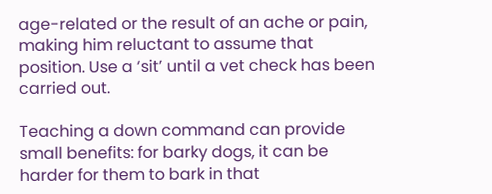age-related or the result of an ache or pain, making him reluctant to assume that position. Use a ‘sit’ until a vet check has been carried out.

Teaching a down command can provide small benefits: for barky dogs, it can be harder for them to bark in that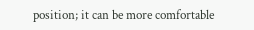position; it can be more comfortable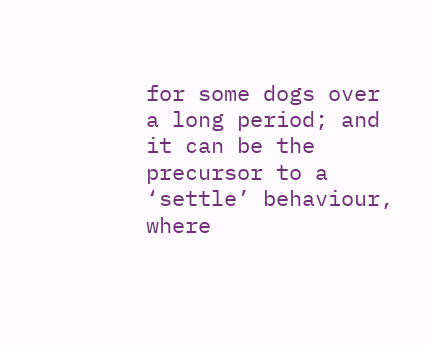for some dogs over a long period; and it can be the precursor to a ‘settle’ behaviour, where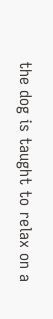the dog is taught to relax on a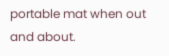portable mat when out and about.